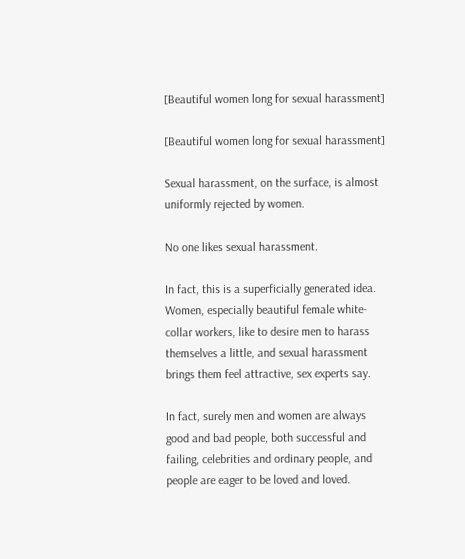[Beautiful women long for sexual harassment]

[Beautiful women long for sexual harassment]

Sexual harassment, on the surface, is almost uniformly rejected by women.

No one likes sexual harassment.

In fact, this is a superficially generated idea. Women, especially beautiful female white-collar workers, like to desire men to harass themselves a little, and sexual harassment brings them feel attractive, sex experts say.

In fact, surely men and women are always good and bad people, both successful and failing, celebrities and ordinary people, and people are eager to be loved and loved.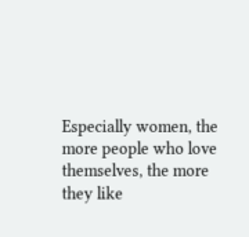Especially women, the more people who love themselves, the more they like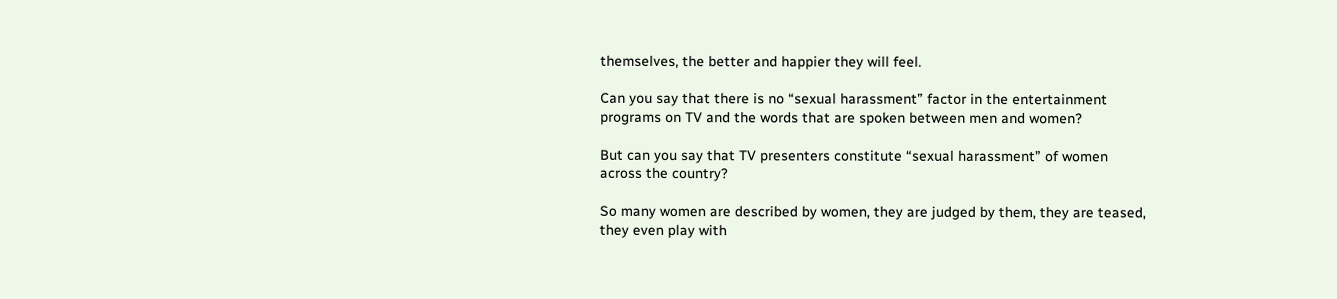themselves, the better and happier they will feel.

Can you say that there is no “sexual harassment” factor in the entertainment programs on TV and the words that are spoken between men and women?

But can you say that TV presenters constitute “sexual harassment” of women across the country?

So many women are described by women, they are judged by them, they are teased, they even play with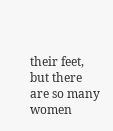their feet, but there are so many women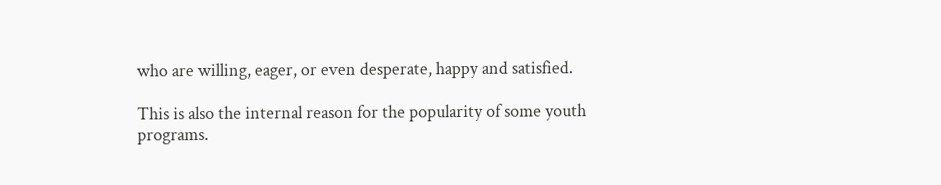who are willing, eager, or even desperate, happy and satisfied.

This is also the internal reason for the popularity of some youth programs.